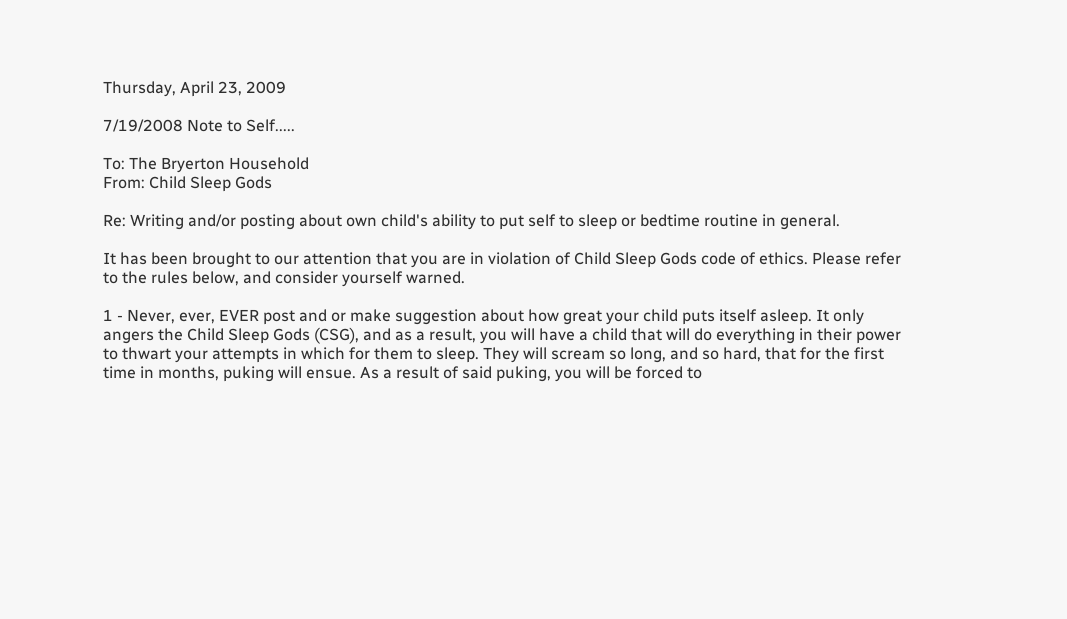Thursday, April 23, 2009

7/19/2008 Note to Self.....

To: The Bryerton Household
From: Child Sleep Gods

Re: Writing and/or posting about own child's ability to put self to sleep or bedtime routine in general.

It has been brought to our attention that you are in violation of Child Sleep Gods code of ethics. Please refer to the rules below, and consider yourself warned.

1 - Never, ever, EVER post and or make suggestion about how great your child puts itself asleep. It only angers the Child Sleep Gods (CSG), and as a result, you will have a child that will do everything in their power to thwart your attempts in which for them to sleep. They will scream so long, and so hard, that for the first time in months, puking will ensue. As a result of said puking, you will be forced to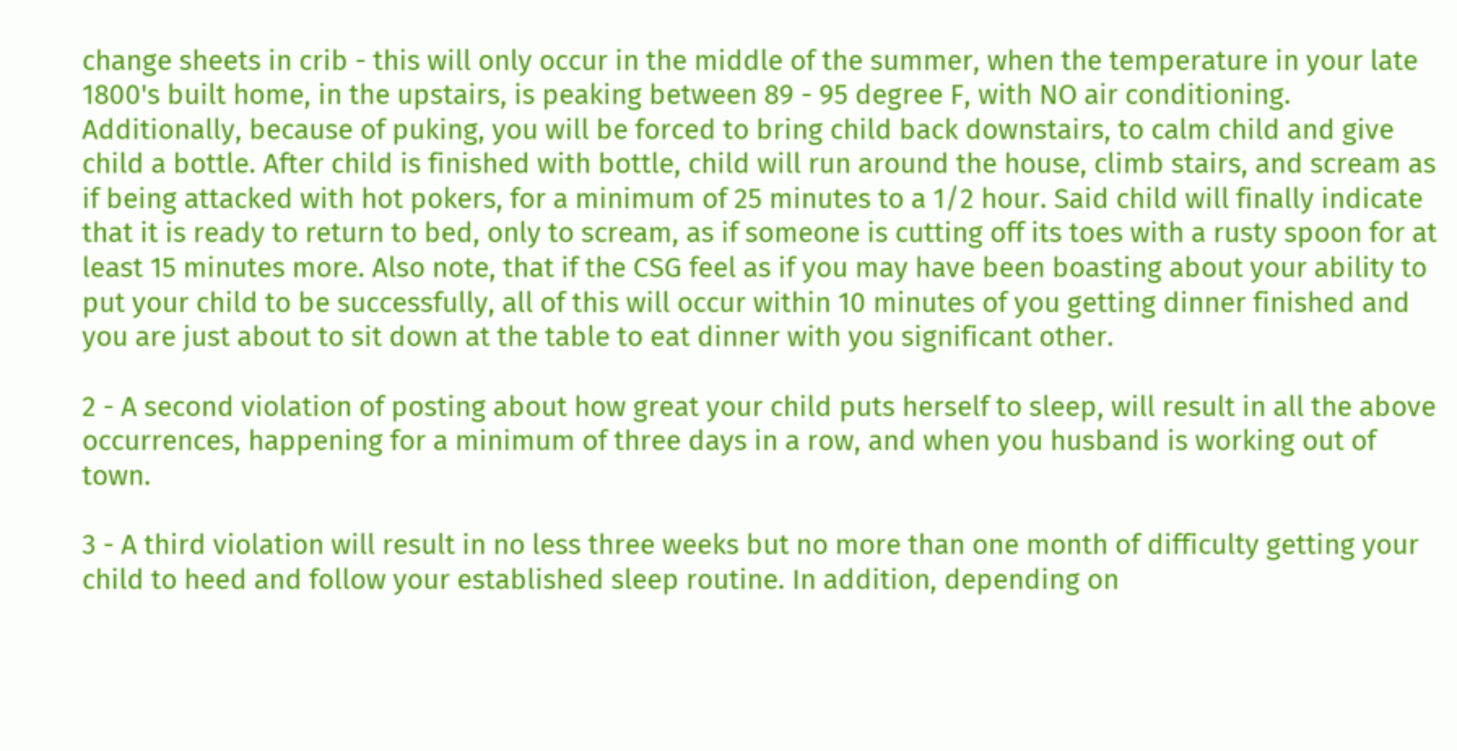change sheets in crib - this will only occur in the middle of the summer, when the temperature in your late 1800's built home, in the upstairs, is peaking between 89 - 95 degree F, with NO air conditioning. Additionally, because of puking, you will be forced to bring child back downstairs, to calm child and give child a bottle. After child is finished with bottle, child will run around the house, climb stairs, and scream as if being attacked with hot pokers, for a minimum of 25 minutes to a 1/2 hour. Said child will finally indicate that it is ready to return to bed, only to scream, as if someone is cutting off its toes with a rusty spoon for at least 15 minutes more. Also note, that if the CSG feel as if you may have been boasting about your ability to put your child to be successfully, all of this will occur within 10 minutes of you getting dinner finished and you are just about to sit down at the table to eat dinner with you significant other.

2 - A second violation of posting about how great your child puts herself to sleep, will result in all the above occurrences, happening for a minimum of three days in a row, and when you husband is working out of town.

3 - A third violation will result in no less three weeks but no more than one month of difficulty getting your child to heed and follow your established sleep routine. In addition, depending on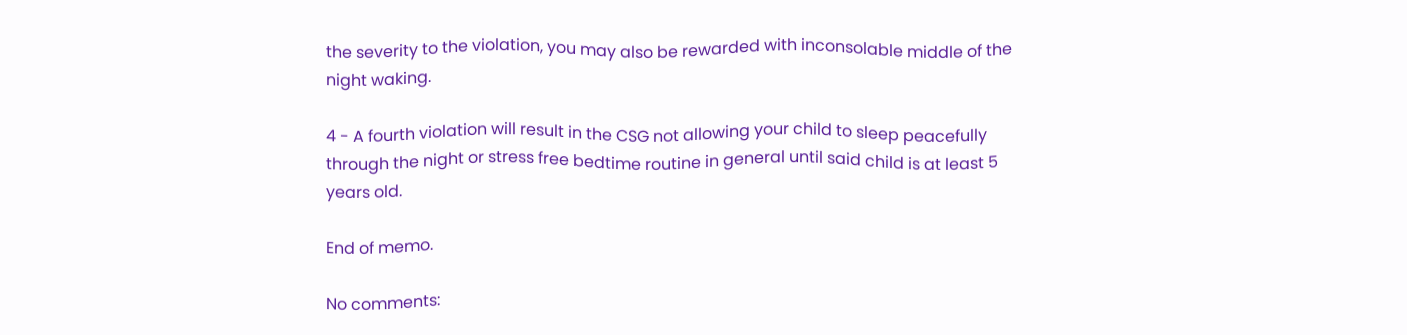the severity to the violation, you may also be rewarded with inconsolable middle of the night waking.

4 - A fourth violation will result in the CSG not allowing your child to sleep peacefully through the night or stress free bedtime routine in general until said child is at least 5 years old.

End of memo.

No comments: